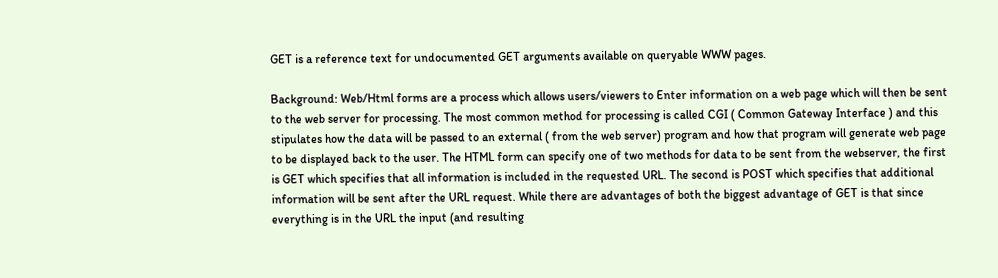GET is a reference text for undocumented GET arguments available on queryable WWW pages.

Background: Web/Html forms are a process which allows users/viewers to Enter information on a web page which will then be sent to the web server for processing. The most common method for processing is called CGI ( Common Gateway Interface ) and this stipulates how the data will be passed to an external ( from the web server) program and how that program will generate web page to be displayed back to the user. The HTML form can specify one of two methods for data to be sent from the webserver, the first is GET which specifies that all information is included in the requested URL. The second is POST which specifies that additional information will be sent after the URL request. While there are advantages of both the biggest advantage of GET is that since everything is in the URL the input (and resulting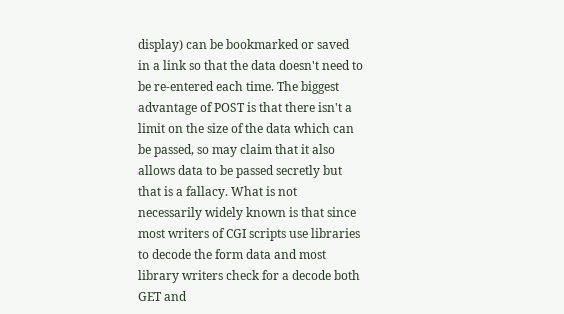display) can be bookmarked or saved in a link so that the data doesn't need to be re-entered each time. The biggest advantage of POST is that there isn't a limit on the size of the data which can be passed, so may claim that it also allows data to be passed secretly but that is a fallacy. What is not necessarily widely known is that since most writers of CGI scripts use libraries to decode the form data and most library writers check for a decode both GET and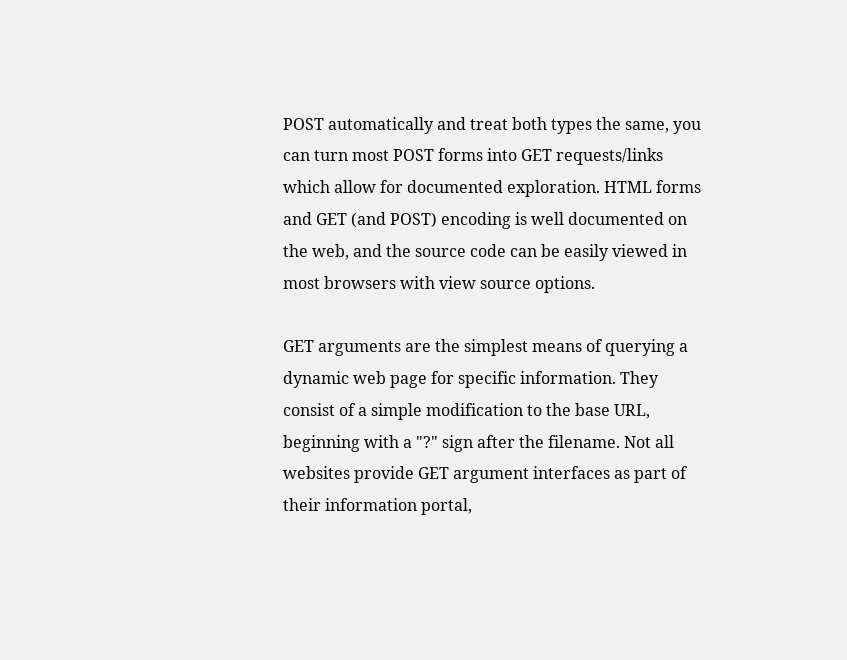POST automatically and treat both types the same, you can turn most POST forms into GET requests/links which allow for documented exploration. HTML forms and GET (and POST) encoding is well documented on the web, and the source code can be easily viewed in most browsers with view source options.

GET arguments are the simplest means of querying a dynamic web page for specific information. They consist of a simple modification to the base URL, beginning with a "?" sign after the filename. Not all websites provide GET argument interfaces as part of their information portal,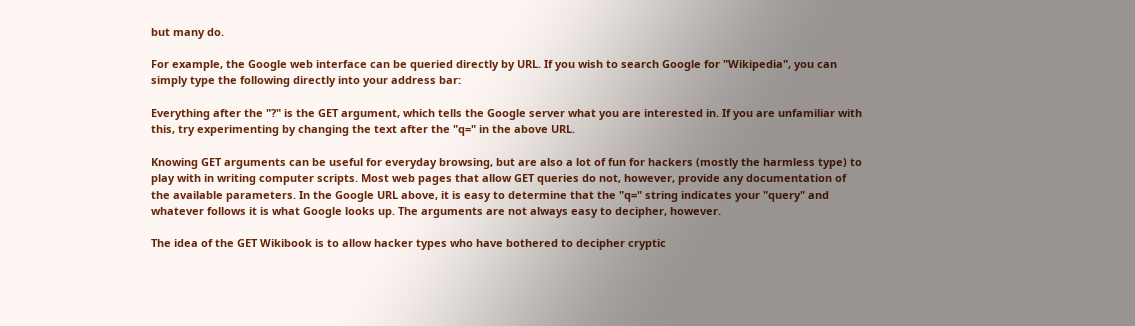but many do.

For example, the Google web interface can be queried directly by URL. If you wish to search Google for "Wikipedia", you can simply type the following directly into your address bar:

Everything after the "?" is the GET argument, which tells the Google server what you are interested in. If you are unfamiliar with this, try experimenting by changing the text after the "q=" in the above URL.

Knowing GET arguments can be useful for everyday browsing, but are also a lot of fun for hackers (mostly the harmless type) to play with in writing computer scripts. Most web pages that allow GET queries do not, however, provide any documentation of the available parameters. In the Google URL above, it is easy to determine that the "q=" string indicates your "query" and whatever follows it is what Google looks up. The arguments are not always easy to decipher, however.

The idea of the GET Wikibook is to allow hacker types who have bothered to decipher cryptic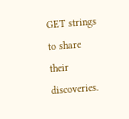GET strings to share their discoveries.